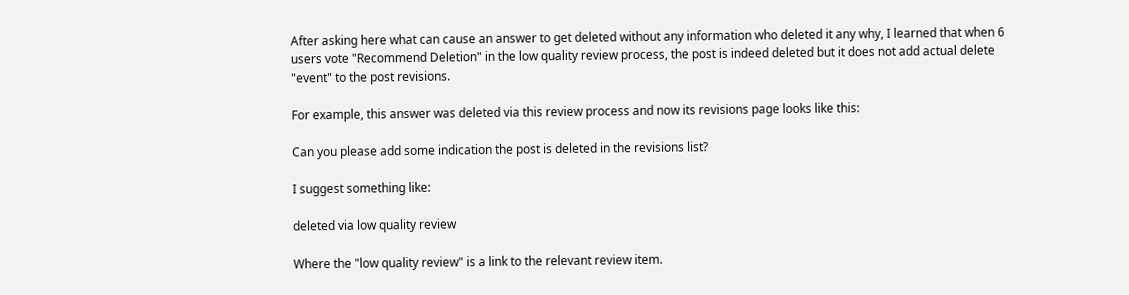After asking here what can cause an answer to get deleted without any information who deleted it any why, I learned that when 6 users vote "Recommend Deletion" in the low quality review process, the post is indeed deleted but it does not add actual delete "event" to the post revisions.

For example, this answer was deleted via this review process and now its revisions page looks like this:

Can you please add some indication the post is deleted in the revisions list?

I suggest something like:

deleted via low quality review

Where the "low quality review" is a link to the relevant review item.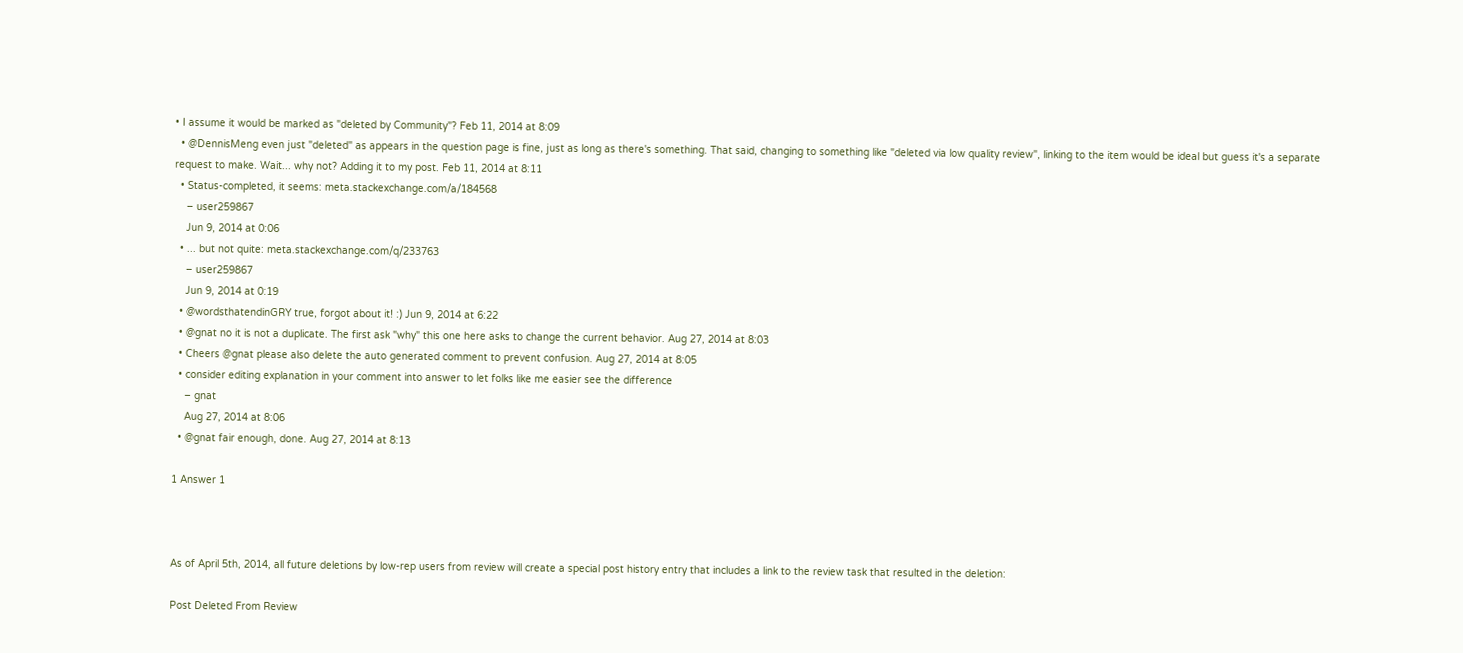• I assume it would be marked as "deleted by Community"? Feb 11, 2014 at 8:09
  • @DennisMeng even just "deleted" as appears in the question page is fine, just as long as there's something. That said, changing to something like "deleted via low quality review", linking to the item would be ideal but guess it's a separate request to make. Wait... why not? Adding it to my post. Feb 11, 2014 at 8:11
  • Status-completed, it seems: meta.stackexchange.com/a/184568
    – user259867
    Jun 9, 2014 at 0:06
  • ... but not quite: meta.stackexchange.com/q/233763
    – user259867
    Jun 9, 2014 at 0:19
  • @wordsthatendinGRY true, forgot about it! :) Jun 9, 2014 at 6:22
  • @gnat no it is not a duplicate. The first ask "why" this one here asks to change the current behavior. Aug 27, 2014 at 8:03
  • Cheers @gnat please also delete the auto generated comment to prevent confusion. Aug 27, 2014 at 8:05
  • consider editing explanation in your comment into answer to let folks like me easier see the difference
    – gnat
    Aug 27, 2014 at 8:06
  • @gnat fair enough, done. Aug 27, 2014 at 8:13

1 Answer 1



As of April 5th, 2014, all future deletions by low-rep users from review will create a special post history entry that includes a link to the review task that resulted in the deletion:

Post Deleted From Review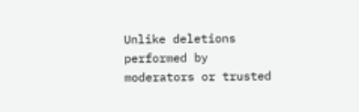Unlike deletions performed by moderators or trusted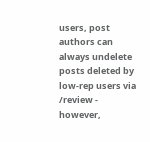users, post authors can always undelete posts deleted by low-rep users via /review - however,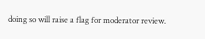doing so will raise a flag for moderator review.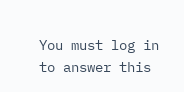You must log in to answer this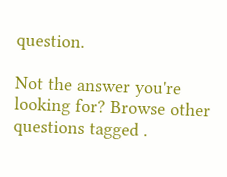question.

Not the answer you're looking for? Browse other questions tagged .